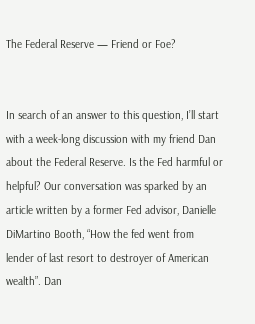The Federal Reserve — Friend or Foe?


In search of an answer to this question, I’ll start with a week-long discussion with my friend Dan about the Federal Reserve. Is the Fed harmful or helpful? Our conversation was sparked by an article written by a former Fed advisor, Danielle DiMartino Booth, “How the fed went from lender of last resort to destroyer of American wealth”. Dan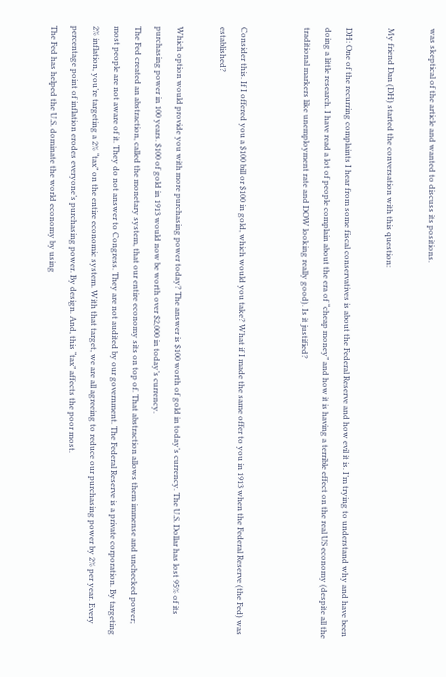was skeptical of the article and wanted to discuss its positions.

My friend Dan (DH) started the conversation with this question:

DH: One of the recurring complaints I hear from some fiscal conservatives is about the Federal Reserve and how evil it is. I’m trying to understand why and have been doing a little research. I have read a lot of people complain about the era of “cheap money” and how it is having a terrible effect on the real US economy (despite all the traditional markers like unemployment rate and DOW looking really good). Is it justified?


Consider this. If I offered you a $100 bill or $100 in gold, which would you take? What if I made the same offer to you in 1913 when the Federal Reserve (the Fed) was established?

Which option would provide you with more purchasing power today? The answer is $100 worth of gold in today’s currency. The U.S. Dollar has lost 95% of its purchasing power in 100 years. $100 of gold in 1913 would now be worth over $2,000 in today’s currency.
The Fed created an abstraction, called the monetary system, that our entire economy sits on top of. That abstraction allows them immense and unchecked power; most people are not aware of it. They do not answer to Congress. They are not audited by our government. The Federal Reserve is a private corporation. By targeting 2% inflation, you’re targeting a 2% “tax” on the entire economic system. With that target, we are all agreeing to reduce our purchasing power by 2% per year. Every percentage point of inflation erodes everyone’s purchasing power. By design. And, this “tax” affects the poor most.
The Fed has helped the U.S. dominate the world economy by using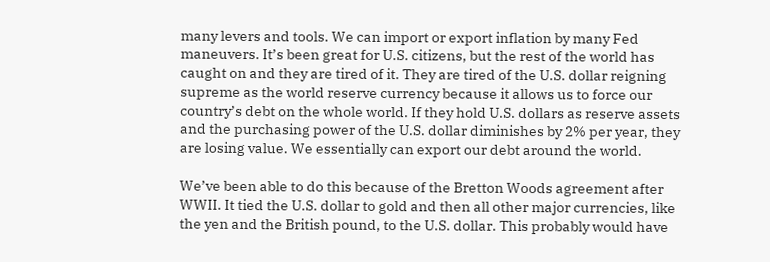many levers and tools. We can import or export inflation by many Fed maneuvers. It’s been great for U.S. citizens, but the rest of the world has caught on and they are tired of it. They are tired of the U.S. dollar reigning supreme as the world reserve currency because it allows us to force our country’s debt on the whole world. If they hold U.S. dollars as reserve assets and the purchasing power of the U.S. dollar diminishes by 2% per year, they are losing value. We essentially can export our debt around the world.

We’ve been able to do this because of the Bretton Woods agreement after WWII. It tied the U.S. dollar to gold and then all other major currencies, like the yen and the British pound, to the U.S. dollar. This probably would have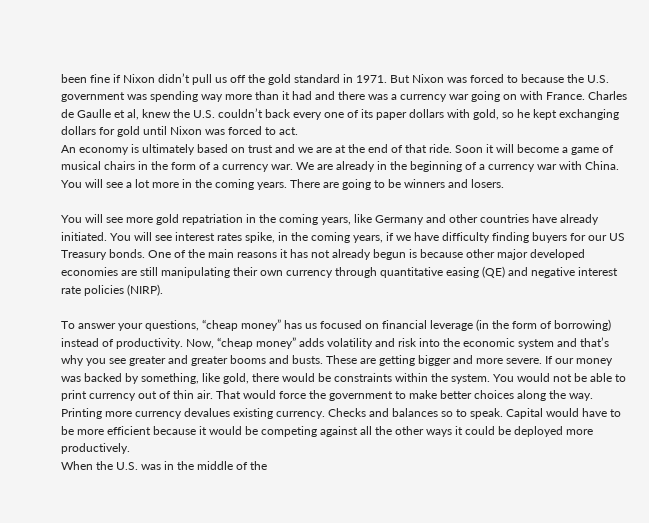been fine if Nixon didn’t pull us off the gold standard in 1971. But Nixon was forced to because the U.S. government was spending way more than it had and there was a currency war going on with France. Charles de Gaulle et al, knew the U.S. couldn’t back every one of its paper dollars with gold, so he kept exchanging dollars for gold until Nixon was forced to act.
An economy is ultimately based on trust and we are at the end of that ride. Soon it will become a game of musical chairs in the form of a currency war. We are already in the beginning of a currency war with China. You will see a lot more in the coming years. There are going to be winners and losers.

You will see more gold repatriation in the coming years, like Germany and other countries have already initiated. You will see interest rates spike, in the coming years, if we have difficulty finding buyers for our US Treasury bonds. One of the main reasons it has not already begun is because other major developed economies are still manipulating their own currency through quantitative easing (QE) and negative interest rate policies (NIRP).

To answer your questions, “cheap money” has us focused on financial leverage (in the form of borrowing) instead of productivity. Now, “cheap money” adds volatility and risk into the economic system and that’s why you see greater and greater booms and busts. These are getting bigger and more severe. If our money was backed by something, like gold, there would be constraints within the system. You would not be able to print currency out of thin air. That would force the government to make better choices along the way. Printing more currency devalues existing currency. Checks and balances so to speak. Capital would have to be more efficient because it would be competing against all the other ways it could be deployed more productively.
When the U.S. was in the middle of the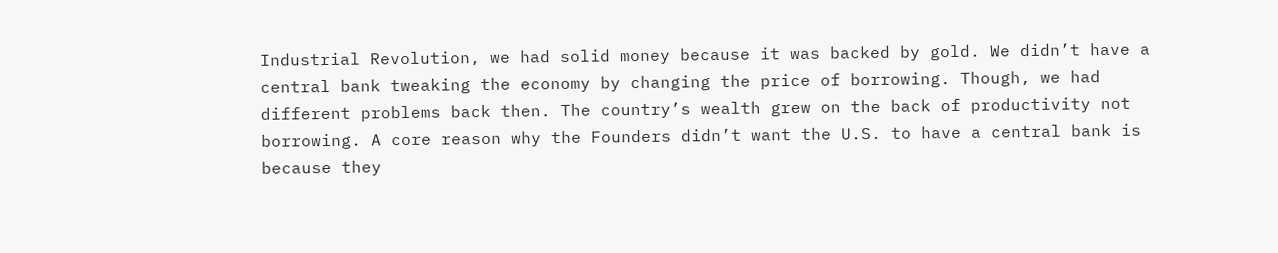Industrial Revolution, we had solid money because it was backed by gold. We didn’t have a central bank tweaking the economy by changing the price of borrowing. Though, we had different problems back then. The country’s wealth grew on the back of productivity not borrowing. A core reason why the Founders didn’t want the U.S. to have a central bank is because they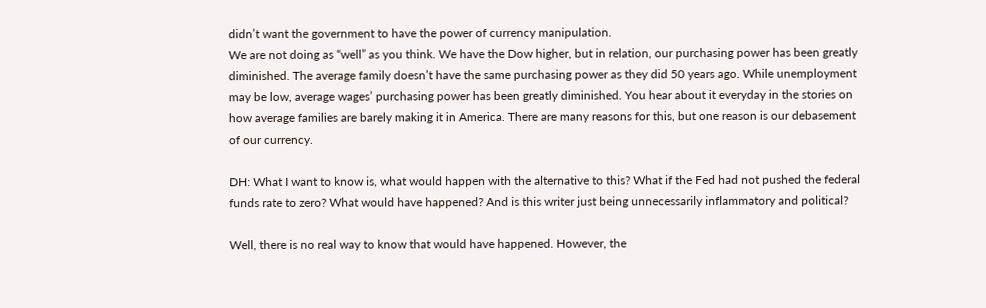didn’t want the government to have the power of currency manipulation.
We are not doing as “well” as you think. We have the Dow higher, but in relation, our purchasing power has been greatly diminished. The average family doesn’t have the same purchasing power as they did 50 years ago. While unemployment may be low, average wages’ purchasing power has been greatly diminished. You hear about it everyday in the stories on how average families are barely making it in America. There are many reasons for this, but one reason is our debasement of our currency.

DH: What I want to know is, what would happen with the alternative to this? What if the Fed had not pushed the federal funds rate to zero? What would have happened? And is this writer just being unnecessarily inflammatory and political?

Well, there is no real way to know that would have happened. However, the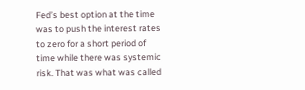Fed’s best option at the time was to push the interest rates to zero for a short period of time while there was systemic risk. That was what was called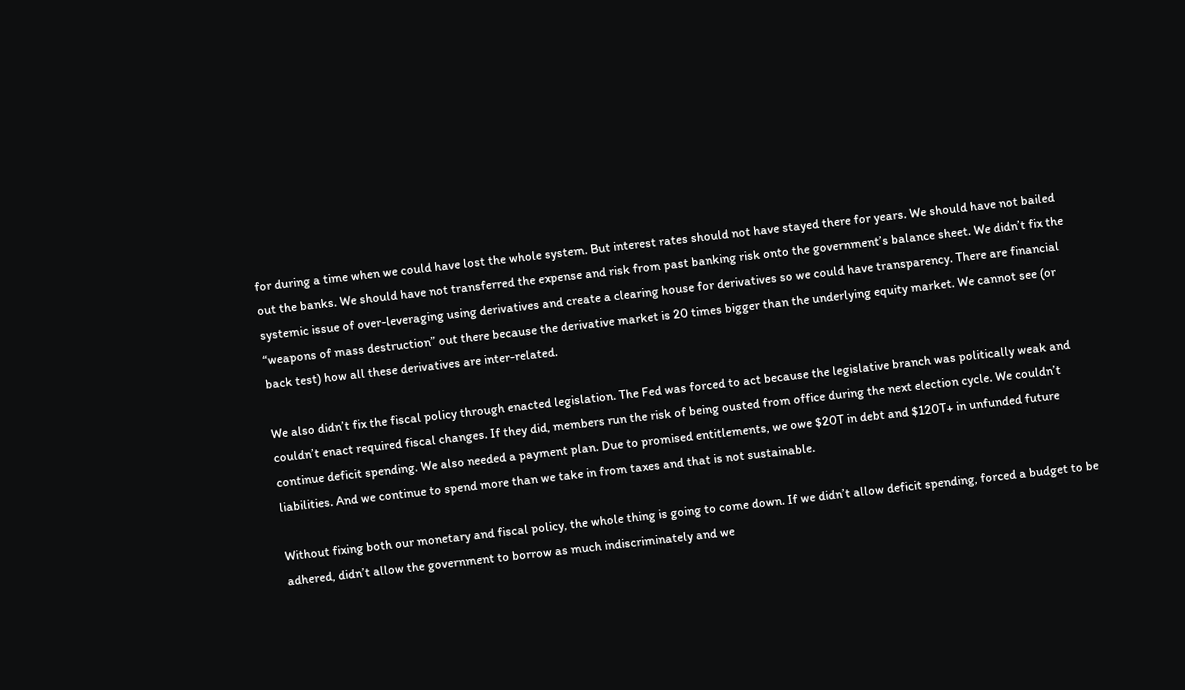for during a time when we could have lost the whole system. But interest rates should not have stayed there for years. We should have not bailed out the banks. We should have not transferred the expense and risk from past banking risk onto the government’s balance sheet. We didn’t fix the systemic issue of over-leveraging using derivatives and create a clearing house for derivatives so we could have transparency. There are financial “weapons of mass destruction” out there because the derivative market is 20 times bigger than the underlying equity market. We cannot see (or back test) how all these derivatives are inter-related.

We also didn’t fix the fiscal policy through enacted legislation. The Fed was forced to act because the legislative branch was politically weak and couldn’t enact required fiscal changes. If they did, members run the risk of being ousted from office during the next election cycle. We couldn’t continue deficit spending. We also needed a payment plan. Due to promised entitlements, we owe $20T in debt and $120T+ in unfunded future liabilities. And we continue to spend more than we take in from taxes and that is not sustainable.

Without fixing both our monetary and fiscal policy, the whole thing is going to come down. If we didn’t allow deficit spending, forced a budget to be adhered, didn’t allow the government to borrow as much indiscriminately and we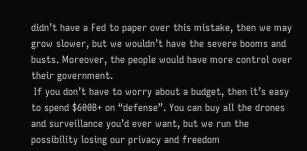didn’t have a Fed to paper over this mistake, then we may grow slower, but we wouldn’t have the severe booms and busts. Moreover, the people would have more control over their government.
 If you don’t have to worry about a budget, then it’s easy to spend $600B+ on “defense”. You can buy all the drones and surveillance you’d ever want, but we run the possibility losing our privacy and freedom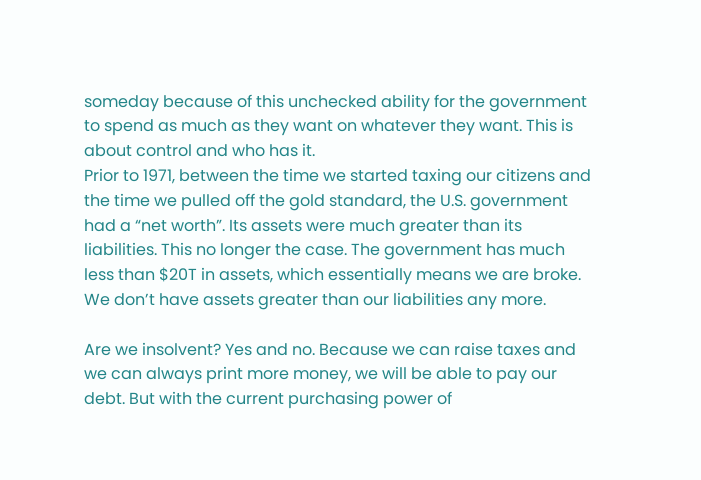someday because of this unchecked ability for the government to spend as much as they want on whatever they want. This is about control and who has it.
Prior to 1971, between the time we started taxing our citizens and the time we pulled off the gold standard, the U.S. government had a “net worth”. Its assets were much greater than its liabilities. This no longer the case. The government has much less than $20T in assets, which essentially means we are broke. We don’t have assets greater than our liabilities any more.

Are we insolvent? Yes and no. Because we can raise taxes and we can always print more money, we will be able to pay our debt. But with the current purchasing power of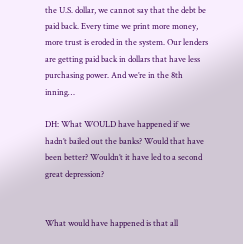the U.S. dollar, we cannot say that the debt be paid back. Every time we print more money, more trust is eroded in the system. Our lenders are getting paid back in dollars that have less purchasing power. And we’re in the 8th inning…

DH: What WOULD have happened if we hadn’t bailed out the banks? Would that have been better? Wouldn’t it have led to a second great depression?


What would have happened is that all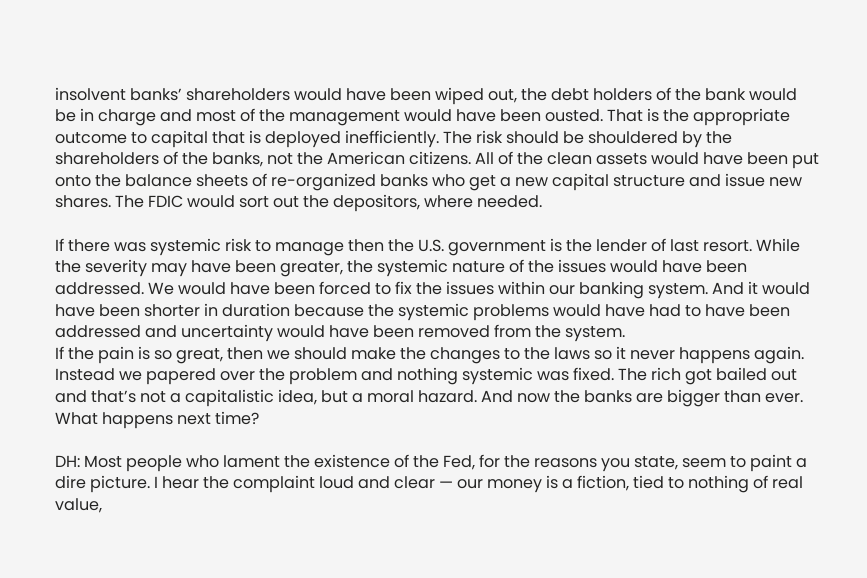insolvent banks’ shareholders would have been wiped out, the debt holders of the bank would be in charge and most of the management would have been ousted. That is the appropriate outcome to capital that is deployed inefficiently. The risk should be shouldered by the shareholders of the banks, not the American citizens. All of the clean assets would have been put onto the balance sheets of re-organized banks who get a new capital structure and issue new shares. The FDIC would sort out the depositors, where needed.

If there was systemic risk to manage then the U.S. government is the lender of last resort. While the severity may have been greater, the systemic nature of the issues would have been addressed. We would have been forced to fix the issues within our banking system. And it would have been shorter in duration because the systemic problems would have had to have been addressed and uncertainty would have been removed from the system.
If the pain is so great, then we should make the changes to the laws so it never happens again. Instead we papered over the problem and nothing systemic was fixed. The rich got bailed out and that’s not a capitalistic idea, but a moral hazard. And now the banks are bigger than ever. What happens next time?

DH: Most people who lament the existence of the Fed, for the reasons you state, seem to paint a dire picture. I hear the complaint loud and clear — our money is a fiction, tied to nothing of real value,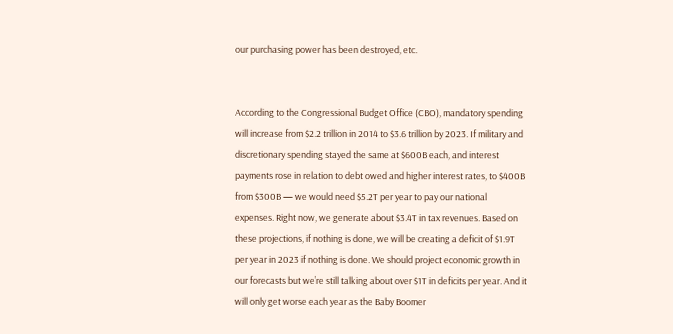our purchasing power has been destroyed, etc.


According to the Congressional Budget Office (CBO), mandatory spending will increase from $2.2 trillion in 2014 to $3.6 trillion by 2023. If military and discretionary spending stayed the same at $600B each, and interest payments rose in relation to debt owed and higher interest rates, to $400B from $300B — we would need $5.2T per year to pay our national expenses. Right now, we generate about $3.4T in tax revenues. Based on these projections, if nothing is done, we will be creating a deficit of $1.9T per year in 2023 if nothing is done. We should project economic growth in our forecasts but we’re still talking about over $1T in deficits per year. And it will only get worse each year as the Baby Boomer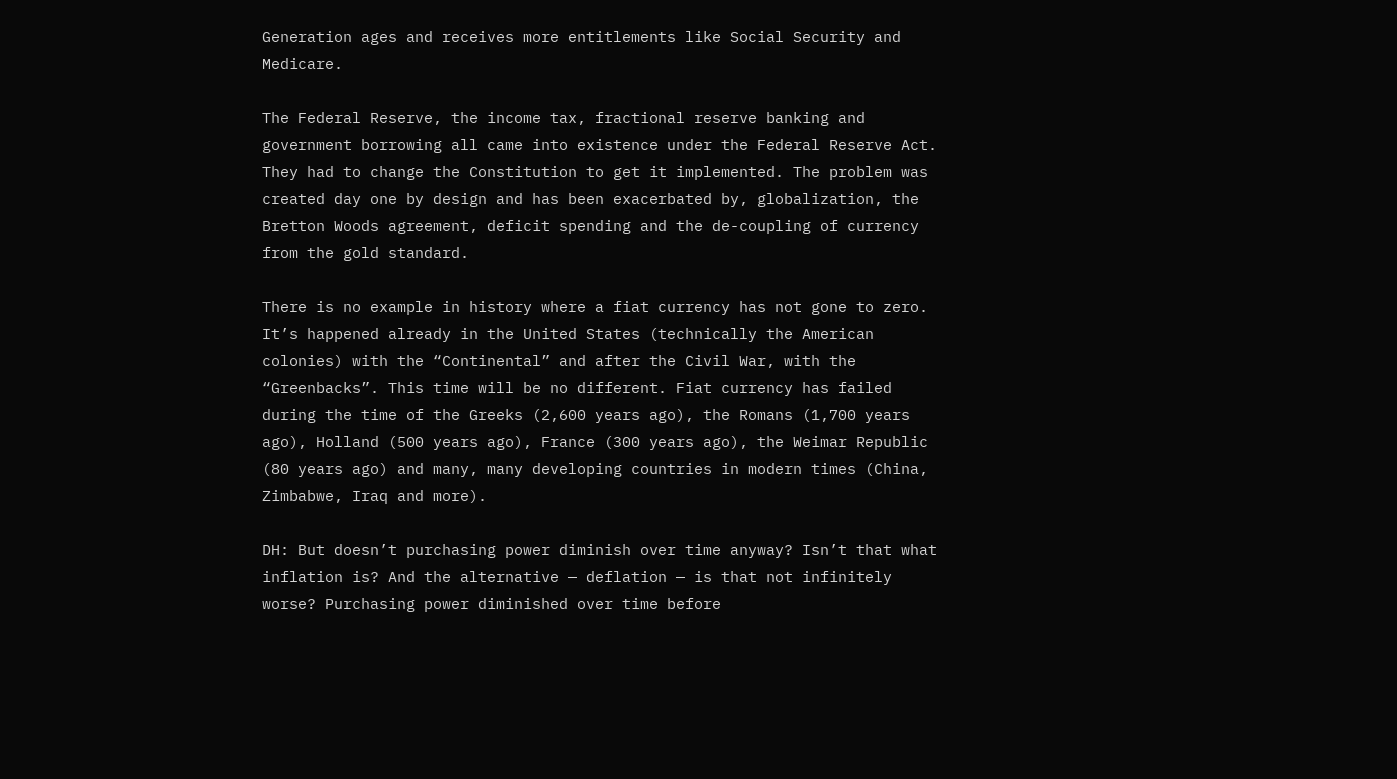Generation ages and receives more entitlements like Social Security and Medicare.

The Federal Reserve, the income tax, fractional reserve banking and government borrowing all came into existence under the Federal Reserve Act. They had to change the Constitution to get it implemented. The problem was created day one by design and has been exacerbated by, globalization, the Bretton Woods agreement, deficit spending and the de-coupling of currency from the gold standard.

There is no example in history where a fiat currency has not gone to zero. It’s happened already in the United States (technically the American colonies) with the “Continental” and after the Civil War, with the “Greenbacks”. This time will be no different. Fiat currency has failed during the time of the Greeks (2,600 years ago), the Romans (1,700 years ago), Holland (500 years ago), France (300 years ago), the Weimar Republic (80 years ago) and many, many developing countries in modern times (China, Zimbabwe, Iraq and more).

DH: But doesn’t purchasing power diminish over time anyway? Isn’t that what inflation is? And the alternative — deflation — is that not infinitely worse? Purchasing power diminished over time before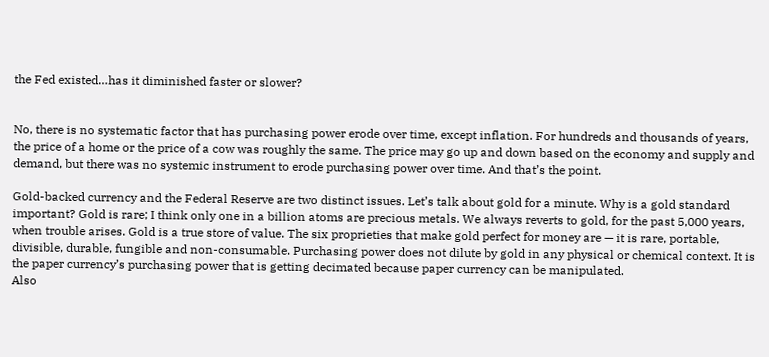the Fed existed…has it diminished faster or slower?


No, there is no systematic factor that has purchasing power erode over time, except inflation. For hundreds and thousands of years, the price of a home or the price of a cow was roughly the same. The price may go up and down based on the economy and supply and demand, but there was no systemic instrument to erode purchasing power over time. And that’s the point.

Gold-backed currency and the Federal Reserve are two distinct issues. Let’s talk about gold for a minute. Why is a gold standard important? Gold is rare; I think only one in a billion atoms are precious metals. We always reverts to gold, for the past 5,000 years, when trouble arises. Gold is a true store of value. The six proprieties that make gold perfect for money are — it is rare, portable, divisible, durable, fungible and non-consumable. Purchasing power does not dilute by gold in any physical or chemical context. It is the paper currency’s purchasing power that is getting decimated because paper currency can be manipulated.
Also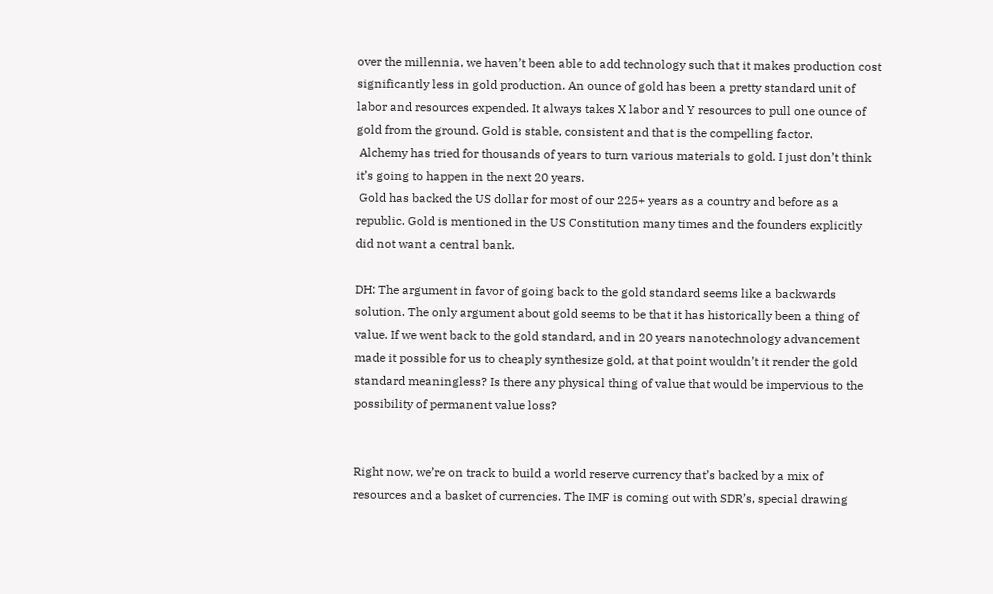over the millennia, we haven’t been able to add technology such that it makes production cost significantly less in gold production. An ounce of gold has been a pretty standard unit of labor and resources expended. It always takes X labor and Y resources to pull one ounce of gold from the ground. Gold is stable, consistent and that is the compelling factor.
 Alchemy has tried for thousands of years to turn various materials to gold. I just don’t think it’s going to happen in the next 20 years.
 Gold has backed the US dollar for most of our 225+ years as a country and before as a republic. Gold is mentioned in the US Constitution many times and the founders explicitly did not want a central bank.

DH: The argument in favor of going back to the gold standard seems like a backwards solution. The only argument about gold seems to be that it has historically been a thing of value. If we went back to the gold standard, and in 20 years nanotechnology advancement made it possible for us to cheaply synthesize gold, at that point wouldn’t it render the gold standard meaningless? Is there any physical thing of value that would be impervious to the possibility of permanent value loss?


Right now, we’re on track to build a world reserve currency that’s backed by a mix of resources and a basket of currencies. The IMF is coming out with SDR’s, special drawing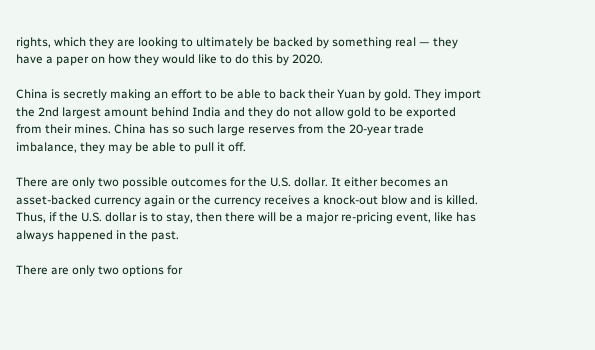rights, which they are looking to ultimately be backed by something real — they have a paper on how they would like to do this by 2020.

China is secretly making an effort to be able to back their Yuan by gold. They import the 2nd largest amount behind India and they do not allow gold to be exported from their mines. China has so such large reserves from the 20-year trade imbalance, they may be able to pull it off.

There are only two possible outcomes for the U.S. dollar. It either becomes an asset-backed currency again or the currency receives a knock-out blow and is killed. Thus, if the U.S. dollar is to stay, then there will be a major re-pricing event, like has always happened in the past.

There are only two options for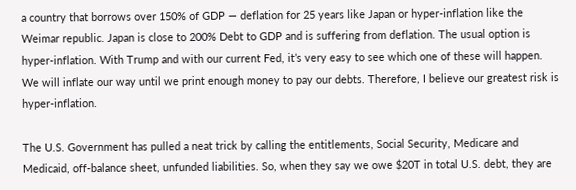a country that borrows over 150% of GDP — deflation for 25 years like Japan or hyper-inflation like the Weimar republic. Japan is close to 200% Debt to GDP and is suffering from deflation. The usual option is hyper-inflation. With Trump and with our current Fed, it’s very easy to see which one of these will happen. We will inflate our way until we print enough money to pay our debts. Therefore, I believe our greatest risk is hyper-inflation.

The U.S. Government has pulled a neat trick by calling the entitlements, Social Security, Medicare and Medicaid, off-balance sheet, unfunded liabilities. So, when they say we owe $20T in total U.S. debt, they are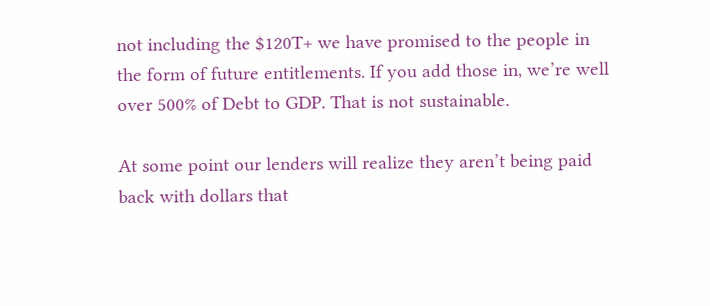not including the $120T+ we have promised to the people in the form of future entitlements. If you add those in, we’re well over 500% of Debt to GDP. That is not sustainable.

At some point our lenders will realize they aren’t being paid back with dollars that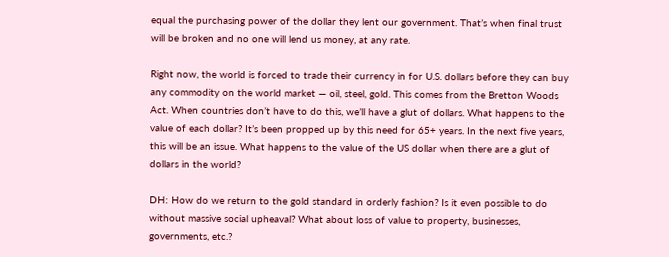equal the purchasing power of the dollar they lent our government. That’s when final trust will be broken and no one will lend us money, at any rate.

Right now, the world is forced to trade their currency in for U.S. dollars before they can buy any commodity on the world market — oil, steel, gold. This comes from the Bretton Woods Act. When countries don’t have to do this, we’ll have a glut of dollars. What happens to the value of each dollar? It’s been propped up by this need for 65+ years. In the next five years, this will be an issue. What happens to the value of the US dollar when there are a glut of dollars in the world?

DH: How do we return to the gold standard in orderly fashion? Is it even possible to do without massive social upheaval? What about loss of value to property, businesses, governments, etc.?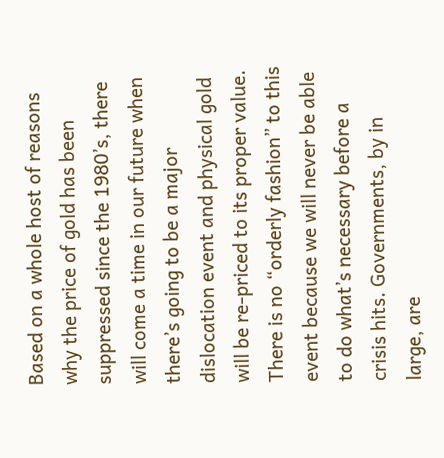Based on a whole host of reasons why the price of gold has been suppressed since the 1980’s, there will come a time in our future when there’s going to be a major dislocation event and physical gold will be re-priced to its proper value. There is no “orderly fashion” to this event because we will never be able to do what’s necessary before a crisis hits. Governments, by in large, are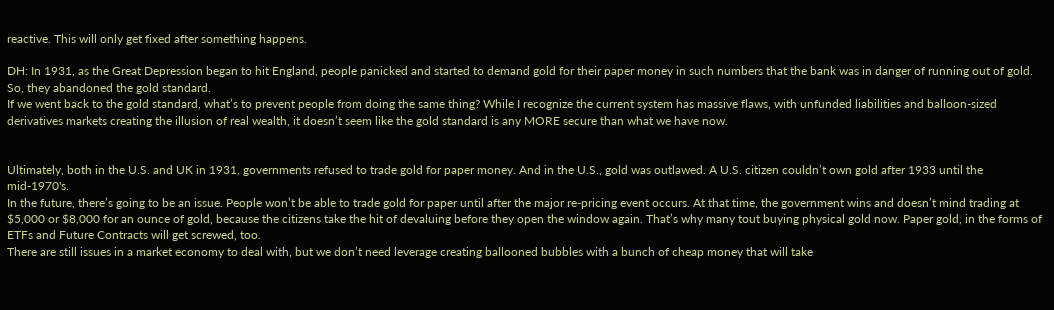reactive. This will only get fixed after something happens.

DH: In 1931, as the Great Depression began to hit England, people panicked and started to demand gold for their paper money in such numbers that the bank was in danger of running out of gold. So, they abandoned the gold standard.
If we went back to the gold standard, what’s to prevent people from doing the same thing? While I recognize the current system has massive flaws, with unfunded liabilities and balloon-sized derivatives markets creating the illusion of real wealth, it doesn’t seem like the gold standard is any MORE secure than what we have now.


Ultimately, both in the U.S. and UK in 1931, governments refused to trade gold for paper money. And in the U.S., gold was outlawed. A U.S. citizen couldn’t own gold after 1933 until the mid-1970's.
In the future, there’s going to be an issue. People won’t be able to trade gold for paper until after the major re-pricing event occurs. At that time, the government wins and doesn’t mind trading at $5,000 or $8,000 for an ounce of gold, because the citizens take the hit of devaluing before they open the window again. That’s why many tout buying physical gold now. Paper gold, in the forms of ETFs and Future Contracts will get screwed, too.
There are still issues in a market economy to deal with, but we don’t need leverage creating ballooned bubbles with a bunch of cheap money that will take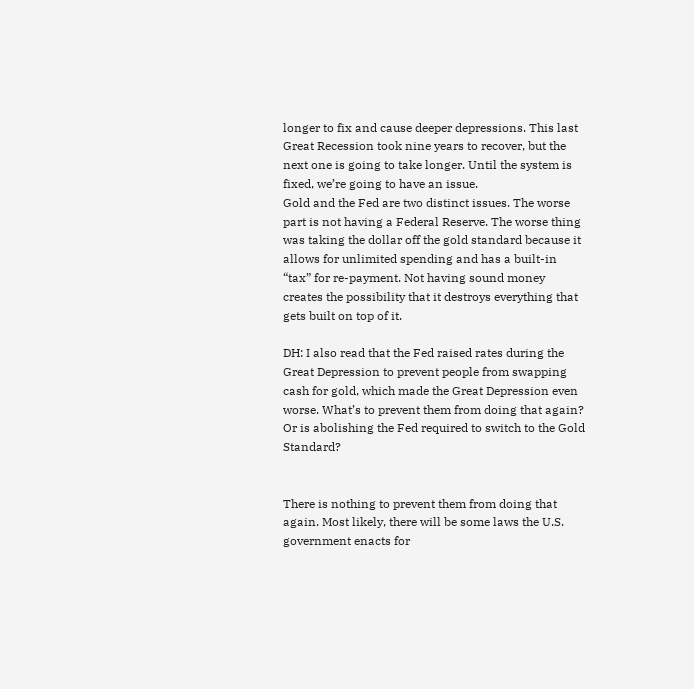longer to fix and cause deeper depressions. This last Great Recession took nine years to recover, but the next one is going to take longer. Until the system is fixed, we’re going to have an issue.
Gold and the Fed are two distinct issues. The worse part is not having a Federal Reserve. The worse thing was taking the dollar off the gold standard because it allows for unlimited spending and has a built-in “tax” for re-payment. Not having sound money creates the possibility that it destroys everything that gets built on top of it.

DH: I also read that the Fed raised rates during the Great Depression to prevent people from swapping cash for gold, which made the Great Depression even worse. What’s to prevent them from doing that again? Or is abolishing the Fed required to switch to the Gold Standard?


There is nothing to prevent them from doing that again. Most likely, there will be some laws the U.S. government enacts for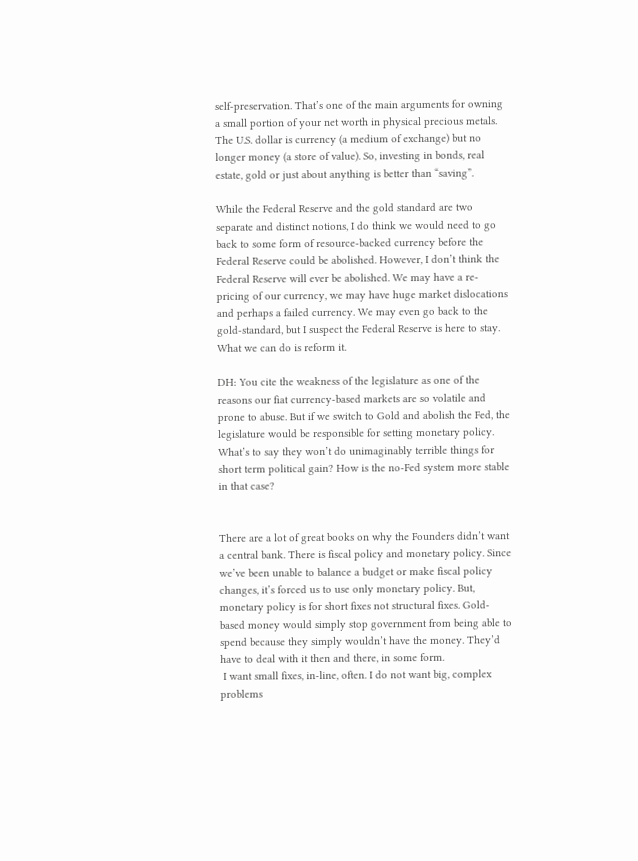self-preservation. That’s one of the main arguments for owning a small portion of your net worth in physical precious metals. The U.S. dollar is currency (a medium of exchange) but no longer money (a store of value). So, investing in bonds, real estate, gold or just about anything is better than “saving”.

While the Federal Reserve and the gold standard are two separate and distinct notions, I do think we would need to go back to some form of resource-backed currency before the Federal Reserve could be abolished. However, I don’t think the Federal Reserve will ever be abolished. We may have a re-pricing of our currency, we may have huge market dislocations and perhaps a failed currency. We may even go back to the gold-standard, but I suspect the Federal Reserve is here to stay. What we can do is reform it.

DH: You cite the weakness of the legislature as one of the reasons our fiat currency-based markets are so volatile and prone to abuse. But if we switch to Gold and abolish the Fed, the legislature would be responsible for setting monetary policy. What’s to say they won’t do unimaginably terrible things for short term political gain? How is the no-Fed system more stable in that case?


There are a lot of great books on why the Founders didn’t want a central bank. There is fiscal policy and monetary policy. Since we’ve been unable to balance a budget or make fiscal policy changes, it’s forced us to use only monetary policy. But, monetary policy is for short fixes not structural fixes. Gold-based money would simply stop government from being able to spend because they simply wouldn’t have the money. They’d have to deal with it then and there, in some form.
 I want small fixes, in-line, often. I do not want big, complex problems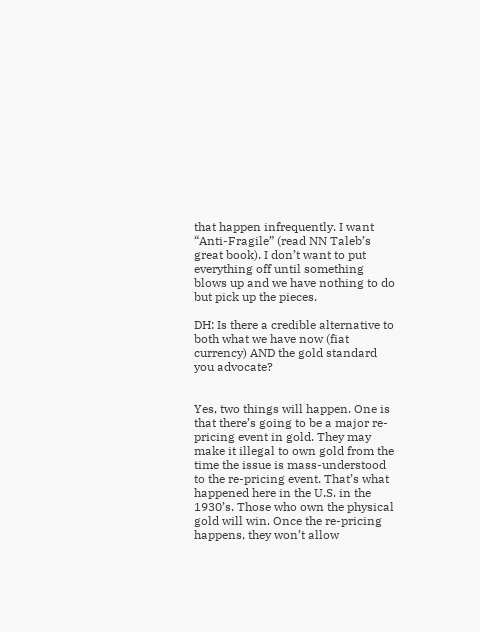that happen infrequently. I want “Anti-Fragile” (read NN Taleb’s great book). I don’t want to put everything off until something blows up and we have nothing to do but pick up the pieces.

DH: Is there a credible alternative to both what we have now (fiat currency) AND the gold standard you advocate?


Yes, two things will happen. One is that there’s going to be a major re-pricing event in gold. They may make it illegal to own gold from the time the issue is mass-understood to the re-pricing event. That’s what happened here in the U.S. in the 1930’s. Those who own the physical gold will win. Once the re-pricing happens, they won’t allow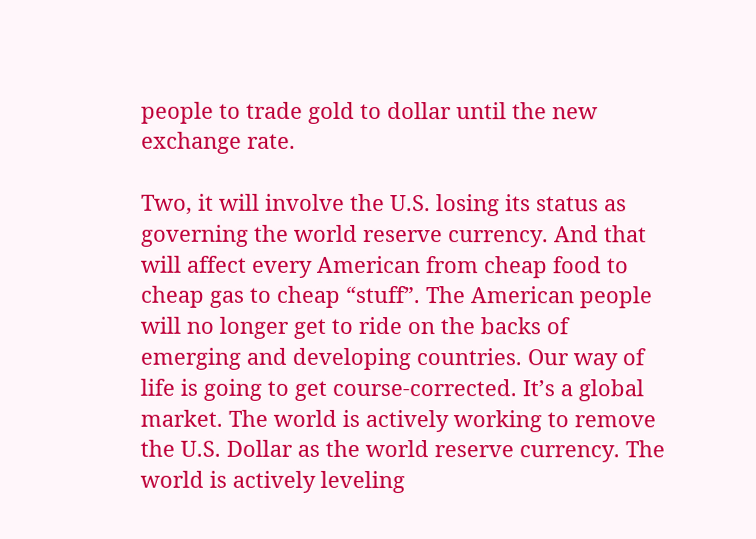people to trade gold to dollar until the new exchange rate.

Two, it will involve the U.S. losing its status as governing the world reserve currency. And that will affect every American from cheap food to cheap gas to cheap “stuff”. The American people will no longer get to ride on the backs of emerging and developing countries. Our way of life is going to get course-corrected. It’s a global market. The world is actively working to remove the U.S. Dollar as the world reserve currency. The world is actively leveling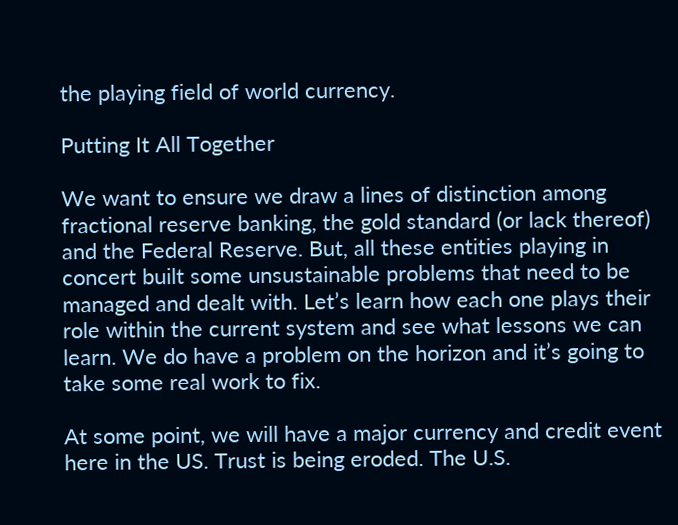the playing field of world currency.

Putting It All Together

We want to ensure we draw a lines of distinction among fractional reserve banking, the gold standard (or lack thereof) and the Federal Reserve. But, all these entities playing in concert built some unsustainable problems that need to be managed and dealt with. Let’s learn how each one plays their role within the current system and see what lessons we can learn. We do have a problem on the horizon and it’s going to take some real work to fix.

At some point, we will have a major currency and credit event here in the US. Trust is being eroded. The U.S.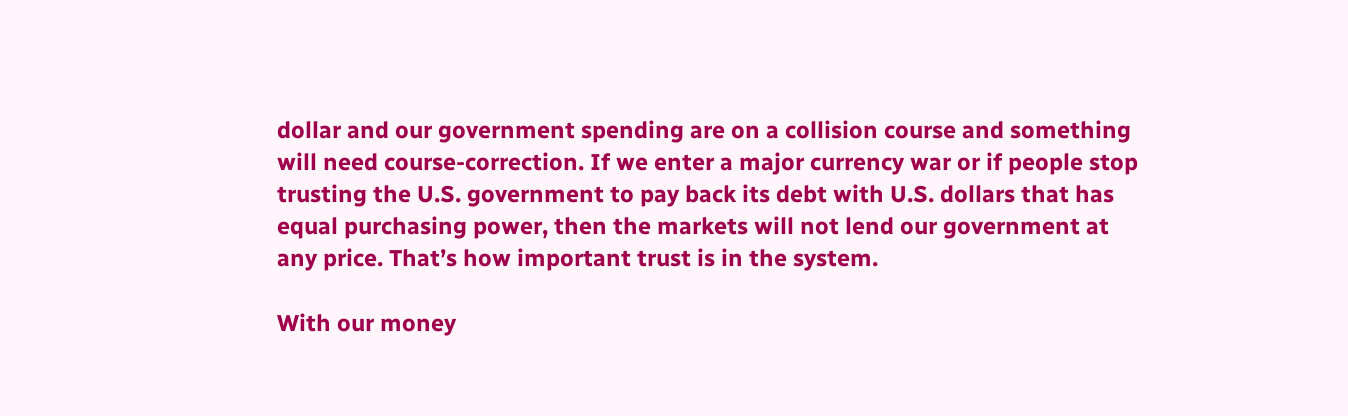dollar and our government spending are on a collision course and something will need course-correction. If we enter a major currency war or if people stop trusting the U.S. government to pay back its debt with U.S. dollars that has equal purchasing power, then the markets will not lend our government at any price. That’s how important trust is in the system.

With our money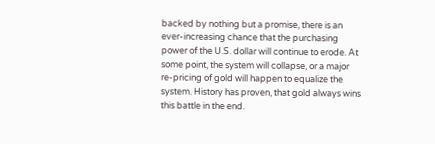backed by nothing but a promise, there is an ever-increasing chance that the purchasing power of the U.S. dollar will continue to erode. At some point, the system will collapse, or a major re-pricing of gold will happen to equalize the system. History has proven, that gold always wins this battle in the end.